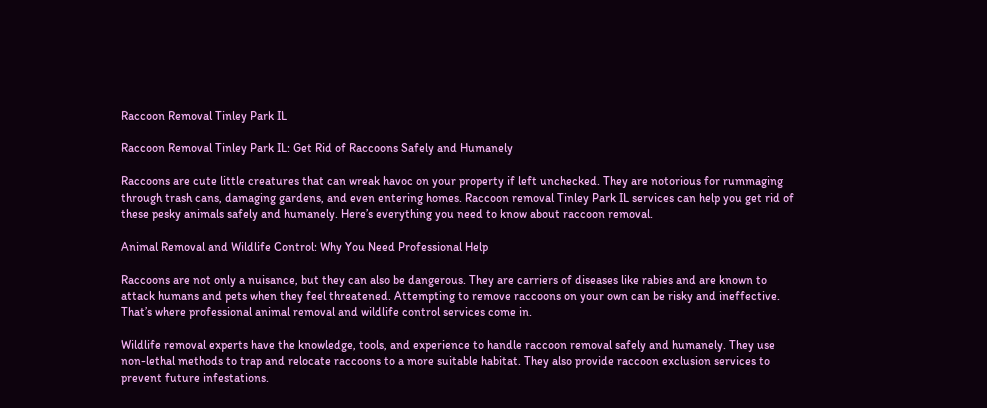Raccoon Removal Tinley Park IL

Raccoon Removal Tinley Park IL: Get Rid of Raccoons Safely and Humanely

Raccoons are cute little creatures that can wreak havoc on your property if left unchecked. They are notorious for rummaging through trash cans, damaging gardens, and even entering homes. Raccoon removal Tinley Park IL services can help you get rid of these pesky animals safely and humanely. Here’s everything you need to know about raccoon removal.

Animal Removal and Wildlife Control: Why You Need Professional Help

Raccoons are not only a nuisance, but they can also be dangerous. They are carriers of diseases like rabies and are known to attack humans and pets when they feel threatened. Attempting to remove raccoons on your own can be risky and ineffective. That’s where professional animal removal and wildlife control services come in.

Wildlife removal experts have the knowledge, tools, and experience to handle raccoon removal safely and humanely. They use non-lethal methods to trap and relocate raccoons to a more suitable habitat. They also provide raccoon exclusion services to prevent future infestations.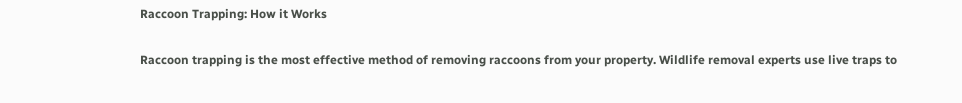Raccoon Trapping: How it Works

Raccoon trapping is the most effective method of removing raccoons from your property. Wildlife removal experts use live traps to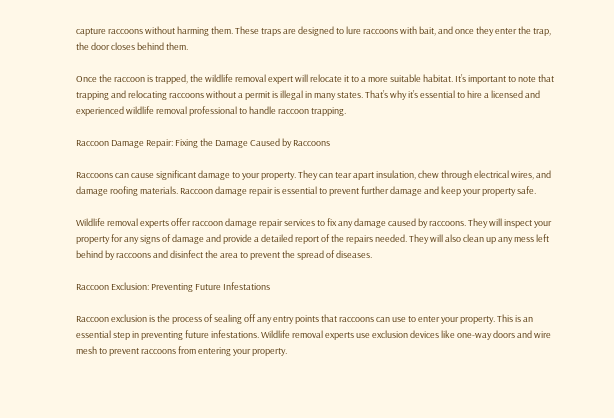capture raccoons without harming them. These traps are designed to lure raccoons with bait, and once they enter the trap, the door closes behind them.

Once the raccoon is trapped, the wildlife removal expert will relocate it to a more suitable habitat. It’s important to note that trapping and relocating raccoons without a permit is illegal in many states. That’s why it’s essential to hire a licensed and experienced wildlife removal professional to handle raccoon trapping.

Raccoon Damage Repair: Fixing the Damage Caused by Raccoons

Raccoons can cause significant damage to your property. They can tear apart insulation, chew through electrical wires, and damage roofing materials. Raccoon damage repair is essential to prevent further damage and keep your property safe.

Wildlife removal experts offer raccoon damage repair services to fix any damage caused by raccoons. They will inspect your property for any signs of damage and provide a detailed report of the repairs needed. They will also clean up any mess left behind by raccoons and disinfect the area to prevent the spread of diseases.

Raccoon Exclusion: Preventing Future Infestations

Raccoon exclusion is the process of sealing off any entry points that raccoons can use to enter your property. This is an essential step in preventing future infestations. Wildlife removal experts use exclusion devices like one-way doors and wire mesh to prevent raccoons from entering your property.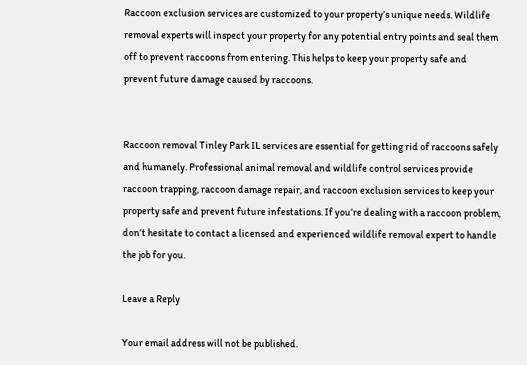Raccoon exclusion services are customized to your property’s unique needs. Wildlife removal experts will inspect your property for any potential entry points and seal them off to prevent raccoons from entering. This helps to keep your property safe and prevent future damage caused by raccoons.


Raccoon removal Tinley Park IL services are essential for getting rid of raccoons safely and humanely. Professional animal removal and wildlife control services provide raccoon trapping, raccoon damage repair, and raccoon exclusion services to keep your property safe and prevent future infestations. If you’re dealing with a raccoon problem, don’t hesitate to contact a licensed and experienced wildlife removal expert to handle the job for you.

Leave a Reply

Your email address will not be published.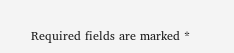Required fields are marked *